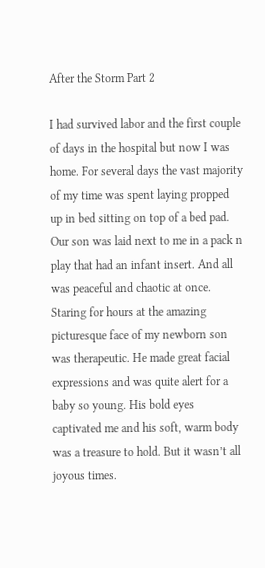After the Storm Part 2

I had survived labor and the first couple of days in the hospital but now I was home. For several days the vast majority of my time was spent laying propped up in bed sitting on top of a bed pad. Our son was laid next to me in a pack n play that had an infant insert. And all was peaceful and chaotic at once. Staring for hours at the amazing picturesque face of my newborn son was therapeutic. He made great facial expressions and was quite alert for a baby so young. His bold eyes captivated me and his soft, warm body was a treasure to hold. But it wasn’t all joyous times.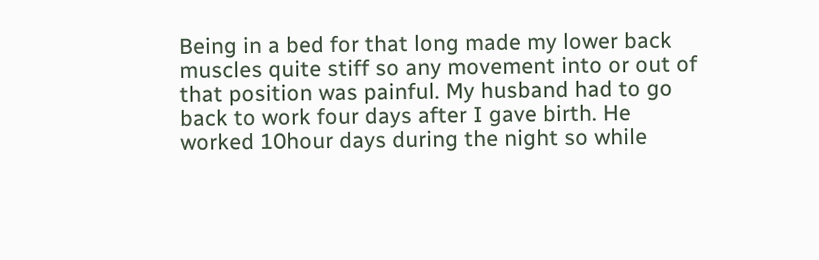Being in a bed for that long made my lower back muscles quite stiff so any movement into or out of that position was painful. My husband had to go back to work four days after I gave birth. He worked 10hour days during the night so while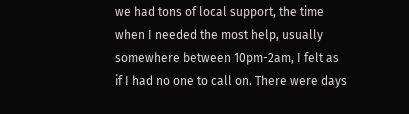we had tons of local support, the time when I needed the most help, usually somewhere between 10pm-2am, I felt as if I had no one to call on. There were days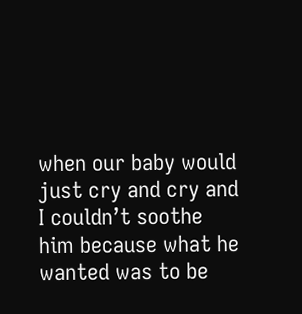when our baby would just cry and cry and I couldn’t soothe him because what he wanted was to be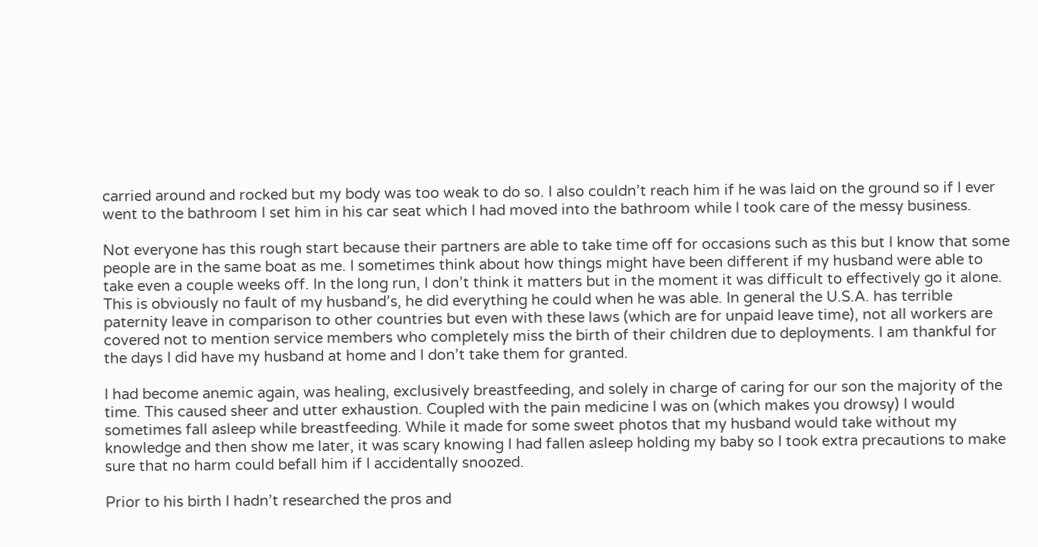carried around and rocked but my body was too weak to do so. I also couldn’t reach him if he was laid on the ground so if I ever went to the bathroom I set him in his car seat which I had moved into the bathroom while I took care of the messy business.

Not everyone has this rough start because their partners are able to take time off for occasions such as this but I know that some people are in the same boat as me. I sometimes think about how things might have been different if my husband were able to take even a couple weeks off. In the long run, I don’t think it matters but in the moment it was difficult to effectively go it alone. This is obviously no fault of my husband’s, he did everything he could when he was able. In general the U.S.A. has terrible paternity leave in comparison to other countries but even with these laws (which are for unpaid leave time), not all workers are covered not to mention service members who completely miss the birth of their children due to deployments. I am thankful for the days I did have my husband at home and I don’t take them for granted.

I had become anemic again, was healing, exclusively breastfeeding, and solely in charge of caring for our son the majority of the time. This caused sheer and utter exhaustion. Coupled with the pain medicine I was on (which makes you drowsy) I would sometimes fall asleep while breastfeeding. While it made for some sweet photos that my husband would take without my knowledge and then show me later, it was scary knowing I had fallen asleep holding my baby so I took extra precautions to make sure that no harm could befall him if I accidentally snoozed.

Prior to his birth I hadn’t researched the pros and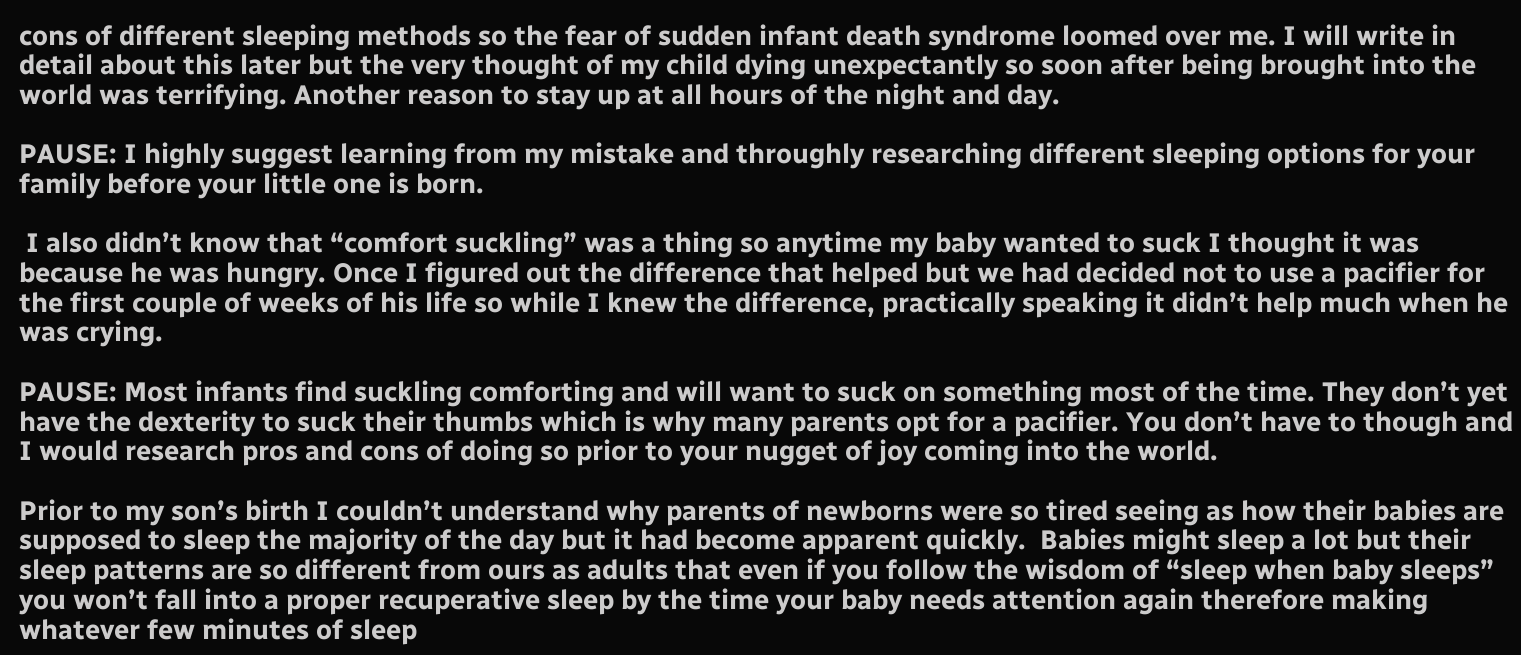cons of different sleeping methods so the fear of sudden infant death syndrome loomed over me. I will write in detail about this later but the very thought of my child dying unexpectantly so soon after being brought into the world was terrifying. Another reason to stay up at all hours of the night and day.

PAUSE: I highly suggest learning from my mistake and throughly researching different sleeping options for your family before your little one is born.

 I also didn’t know that “comfort suckling” was a thing so anytime my baby wanted to suck I thought it was because he was hungry. Once I figured out the difference that helped but we had decided not to use a pacifier for the first couple of weeks of his life so while I knew the difference, practically speaking it didn’t help much when he was crying.

PAUSE: Most infants find suckling comforting and will want to suck on something most of the time. They don’t yet have the dexterity to suck their thumbs which is why many parents opt for a pacifier. You don’t have to though and I would research pros and cons of doing so prior to your nugget of joy coming into the world.

Prior to my son’s birth I couldn’t understand why parents of newborns were so tired seeing as how their babies are supposed to sleep the majority of the day but it had become apparent quickly.  Babies might sleep a lot but their sleep patterns are so different from ours as adults that even if you follow the wisdom of “sleep when baby sleeps” you won’t fall into a proper recuperative sleep by the time your baby needs attention again therefore making whatever few minutes of sleep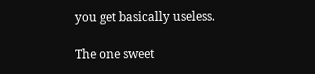you get basically useless.

The one sweet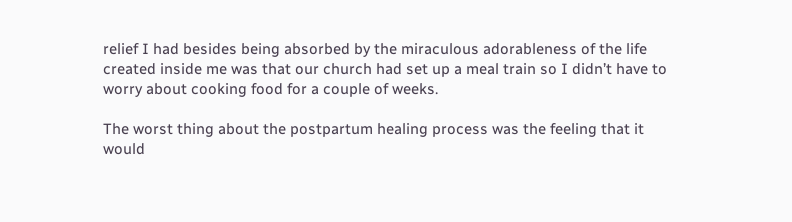relief I had besides being absorbed by the miraculous adorableness of the life created inside me was that our church had set up a meal train so I didn’t have to worry about cooking food for a couple of weeks.

The worst thing about the postpartum healing process was the feeling that it would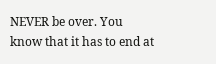NEVER be over. You know that it has to end at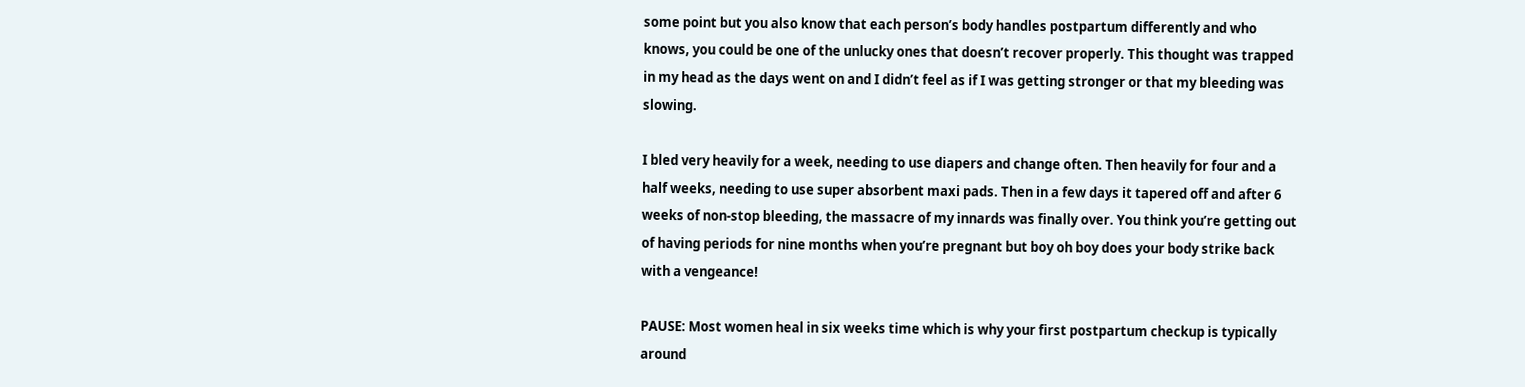some point but you also know that each person’s body handles postpartum differently and who knows, you could be one of the unlucky ones that doesn’t recover properly. This thought was trapped in my head as the days went on and I didn’t feel as if I was getting stronger or that my bleeding was slowing.

I bled very heavily for a week, needing to use diapers and change often. Then heavily for four and a half weeks, needing to use super absorbent maxi pads. Then in a few days it tapered off and after 6 weeks of non-stop bleeding, the massacre of my innards was finally over. You think you’re getting out of having periods for nine months when you’re pregnant but boy oh boy does your body strike back with a vengeance!

PAUSE: Most women heal in six weeks time which is why your first postpartum checkup is typically around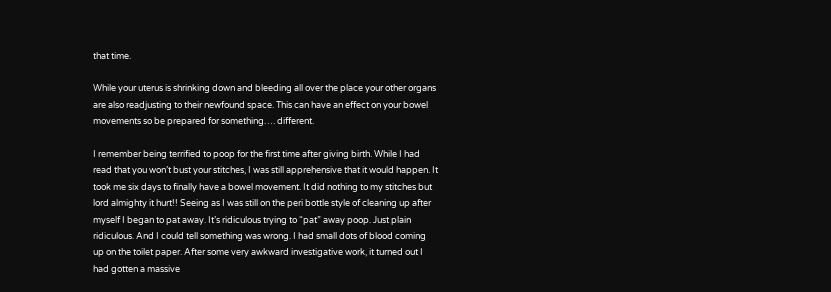that time.

While your uterus is shrinking down and bleeding all over the place your other organs are also readjusting to their newfound space. This can have an effect on your bowel movements so be prepared for something…. different.

I remember being terrified to poop for the first time after giving birth. While I had read that you won’t bust your stitches, I was still apprehensive that it would happen. It took me six days to finally have a bowel movement. It did nothing to my stitches but lord almighty it hurt!! Seeing as I was still on the peri bottle style of cleaning up after myself I began to pat away. It’s ridiculous trying to “pat” away poop. Just plain ridiculous. And I could tell something was wrong. I had small dots of blood coming up on the toilet paper. After some very awkward investigative work, it turned out I had gotten a massive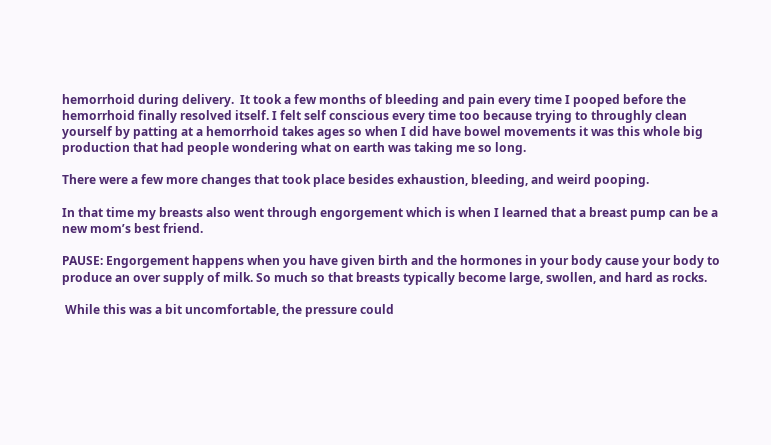hemorrhoid during delivery.  It took a few months of bleeding and pain every time I pooped before the hemorrhoid finally resolved itself. I felt self conscious every time too because trying to throughly clean yourself by patting at a hemorrhoid takes ages so when I did have bowel movements it was this whole big production that had people wondering what on earth was taking me so long.

There were a few more changes that took place besides exhaustion, bleeding, and weird pooping.

In that time my breasts also went through engorgement which is when I learned that a breast pump can be a new mom’s best friend.

PAUSE: Engorgement happens when you have given birth and the hormones in your body cause your body to produce an over supply of milk. So much so that breasts typically become large, swollen, and hard as rocks.

 While this was a bit uncomfortable, the pressure could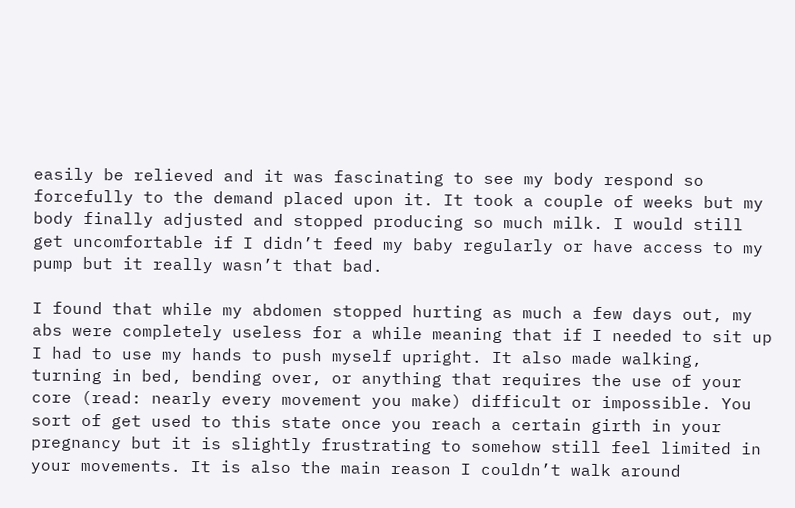easily be relieved and it was fascinating to see my body respond so forcefully to the demand placed upon it. It took a couple of weeks but my body finally adjusted and stopped producing so much milk. I would still get uncomfortable if I didn’t feed my baby regularly or have access to my pump but it really wasn’t that bad.

I found that while my abdomen stopped hurting as much a few days out, my abs were completely useless for a while meaning that if I needed to sit up I had to use my hands to push myself upright. It also made walking, turning in bed, bending over, or anything that requires the use of your core (read: nearly every movement you make) difficult or impossible. You sort of get used to this state once you reach a certain girth in your pregnancy but it is slightly frustrating to somehow still feel limited in your movements. It is also the main reason I couldn’t walk around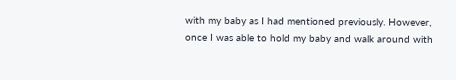with my baby as I had mentioned previously. However, once I was able to hold my baby and walk around with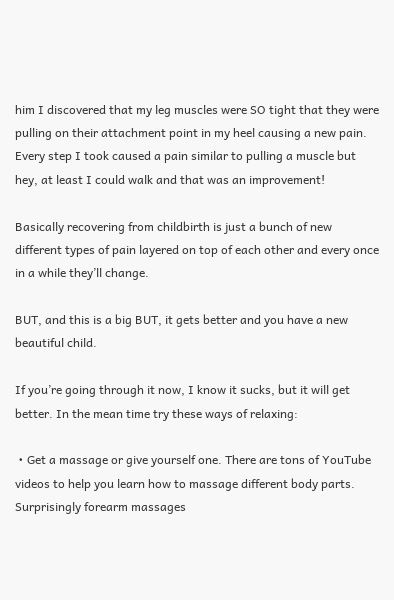him I discovered that my leg muscles were SO tight that they were pulling on their attachment point in my heel causing a new pain. Every step I took caused a pain similar to pulling a muscle but hey, at least I could walk and that was an improvement!

Basically recovering from childbirth is just a bunch of new different types of pain layered on top of each other and every once in a while they’ll change.

BUT, and this is a big BUT, it gets better and you have a new beautiful child.

If you’re going through it now, I know it sucks, but it will get better. In the mean time try these ways of relaxing:

 • Get a massage or give yourself one. There are tons of YouTube videos to help you learn how to massage different body parts. Surprisingly forearm massages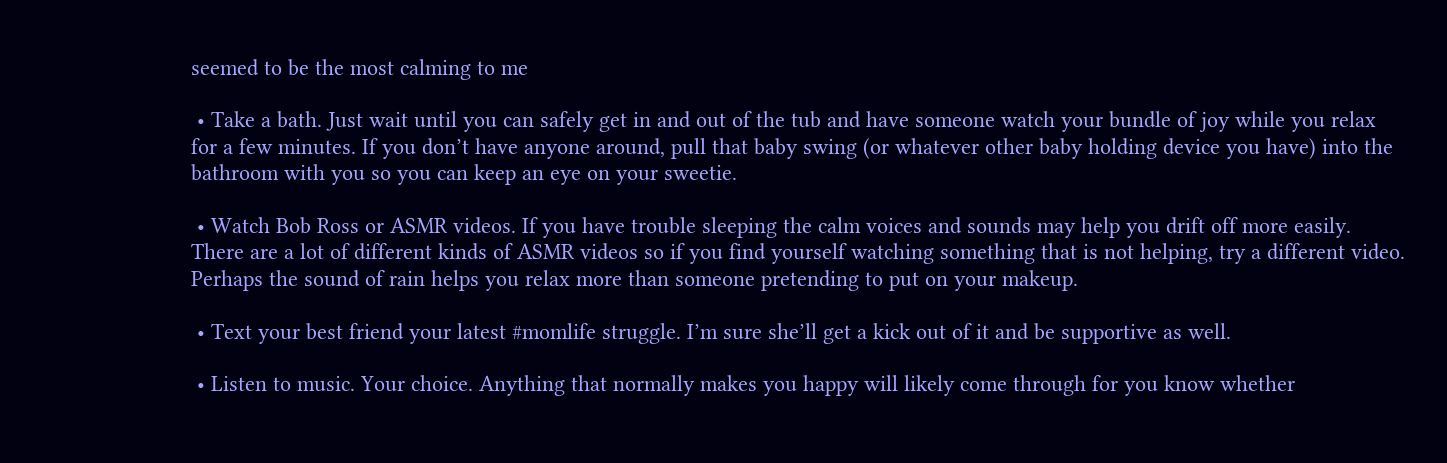seemed to be the most calming to me

 • Take a bath. Just wait until you can safely get in and out of the tub and have someone watch your bundle of joy while you relax for a few minutes. If you don’t have anyone around, pull that baby swing (or whatever other baby holding device you have) into the bathroom with you so you can keep an eye on your sweetie.

 • Watch Bob Ross or ASMR videos. If you have trouble sleeping the calm voices and sounds may help you drift off more easily. There are a lot of different kinds of ASMR videos so if you find yourself watching something that is not helping, try a different video. Perhaps the sound of rain helps you relax more than someone pretending to put on your makeup.

 • Text your best friend your latest #momlife struggle. I’m sure she’ll get a kick out of it and be supportive as well.

 • Listen to music. Your choice. Anything that normally makes you happy will likely come through for you know whether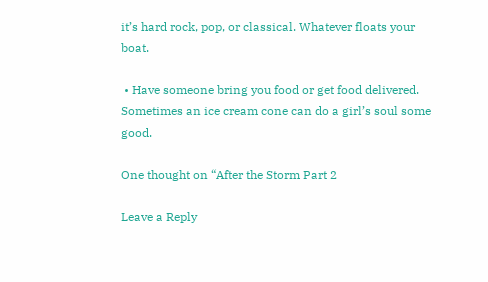it’s hard rock, pop, or classical. Whatever floats your boat.

 • Have someone bring you food or get food delivered. Sometimes an ice cream cone can do a girl’s soul some good.

One thought on “After the Storm Part 2

Leave a Reply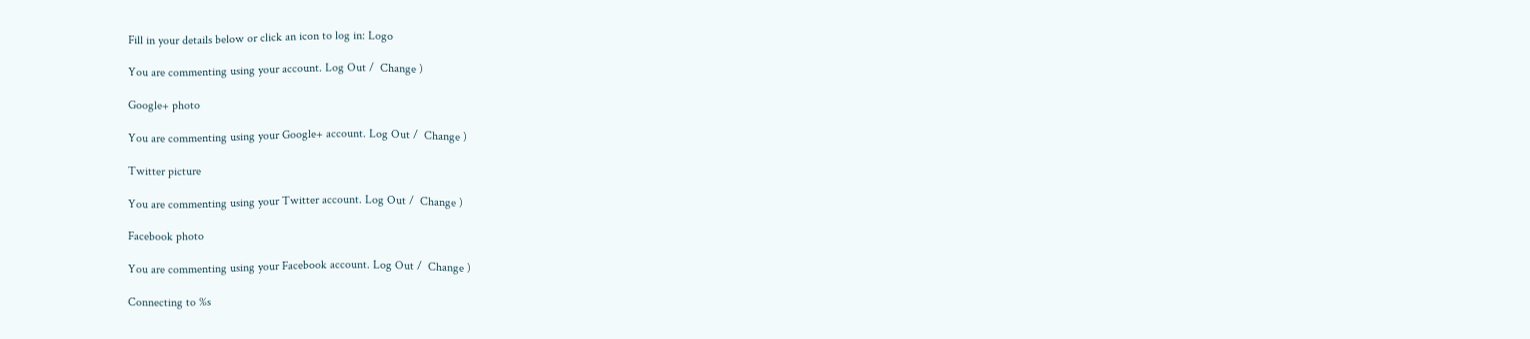Fill in your details below or click an icon to log in: Logo

You are commenting using your account. Log Out /  Change )

Google+ photo

You are commenting using your Google+ account. Log Out /  Change )

Twitter picture

You are commenting using your Twitter account. Log Out /  Change )

Facebook photo

You are commenting using your Facebook account. Log Out /  Change )

Connecting to %s